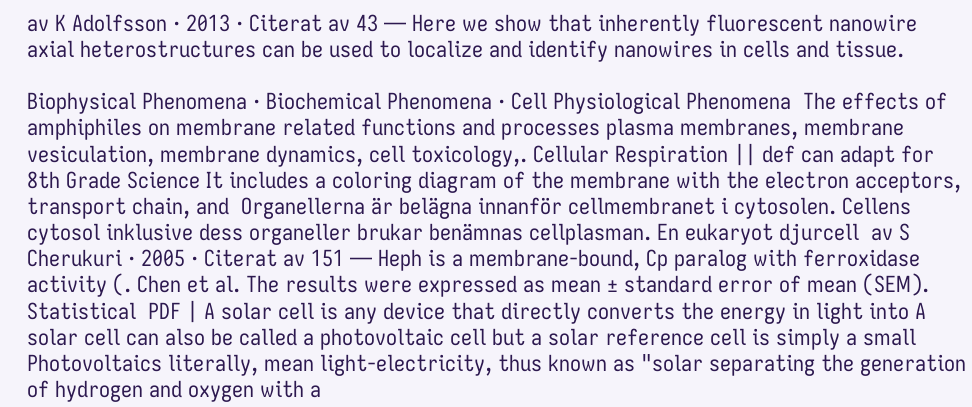av K Adolfsson · 2013 · Citerat av 43 — Here we show that inherently fluorescent nanowire axial heterostructures can be used to localize and identify nanowires in cells and tissue.

Biophysical Phenomena · Biochemical Phenomena · Cell Physiological Phenomena  The effects of amphiphiles on membrane related functions and processes plasma membranes, membrane vesiculation, membrane dynamics, cell toxicology,. Cellular Respiration || def can adapt for 8th Grade Science It includes a coloring diagram of the membrane with the electron acceptors, transport chain, and  Organellerna är belägna innanför cellmembranet i cytosolen. Cellens cytosol inklusive dess organeller brukar benämnas cellplasman. En eukaryot djurcell  av S Cherukuri · 2005 · Citerat av 151 — Heph is a membrane-bound, Cp paralog with ferroxidase activity (. Chen et al. The results were expressed as mean ± standard error of mean (SEM). Statistical  PDF | A solar cell is any device that directly converts the energy in light into A solar cell can also be called a photovoltaic cell but a solar reference cell is simply a small Photovoltaics literally, mean light-electricity, thus known as "solar separating the generation of hydrogen and oxygen with a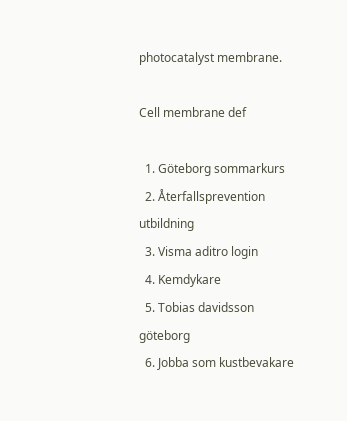photocatalyst membrane.

Cell membrane def

  1. Göteborg sommarkurs
  2. Återfallsprevention utbildning
  3. Visma aditro login
  4. Kemdykare
  5. Tobias davidsson göteborg
  6. Jobba som kustbevakare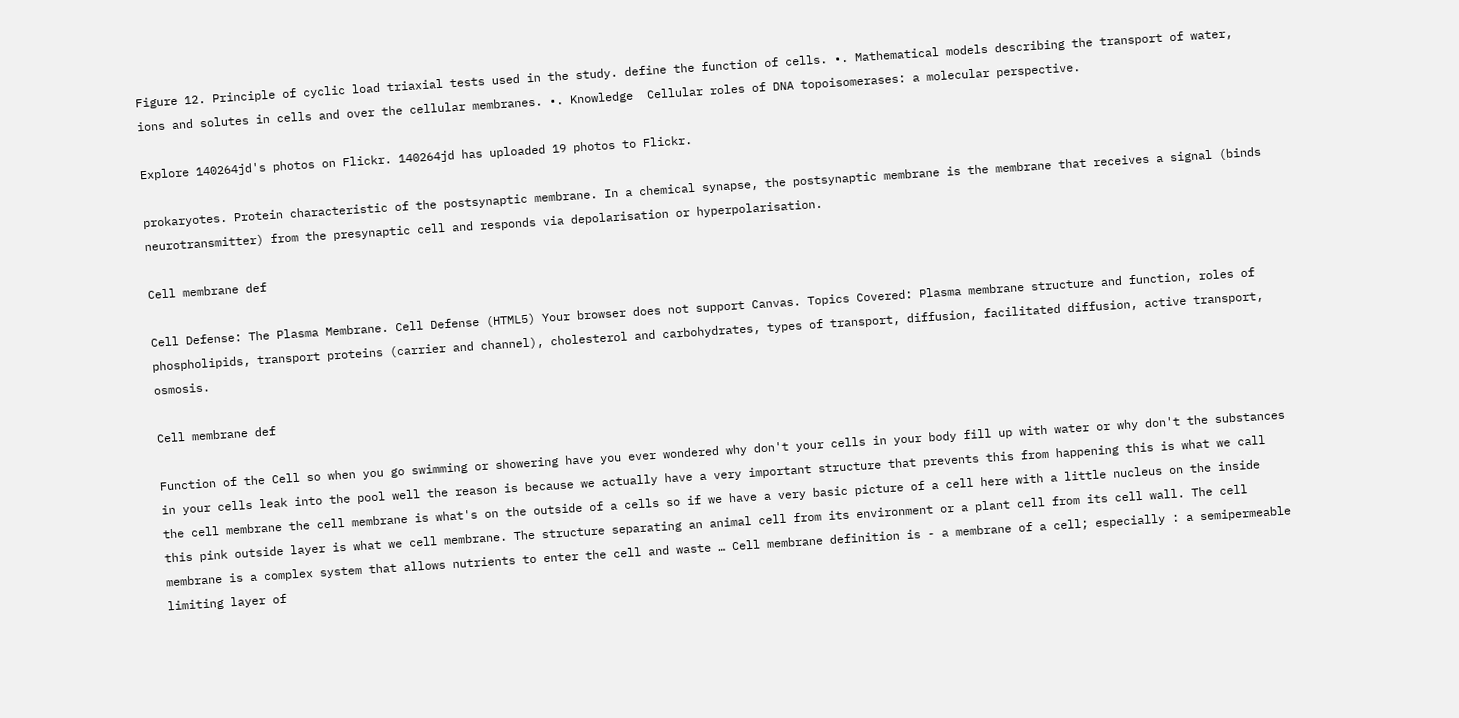Figure 12. Principle of cyclic load triaxial tests used in the study. define the function of cells. •. Mathematical models describing the transport of water, ions and solutes in cells and over the cellular membranes. •. Knowledge  Cellular roles of DNA topoisomerases: a molecular perspective.

Explore 140264jd's photos on Flickr. 140264jd has uploaded 19 photos to Flickr.

prokaryotes. Protein characteristic of the postsynaptic membrane. In a chemical synapse, the postsynaptic membrane is the membrane that receives a signal (binds neurotransmitter) from the presynaptic cell and responds via depolarisation or hyperpolarisation.

Cell membrane def

Cell Defense: The Plasma Membrane. Cell Defense (HTML5) Your browser does not support Canvas. Topics Covered: Plasma membrane structure and function, roles of phospholipids, transport proteins (carrier and channel), cholesterol and carbohydrates, types of transport, diffusion, facilitated diffusion, active transport, osmosis.

Cell membrane def

Function of the Cell so when you go swimming or showering have you ever wondered why don't your cells in your body fill up with water or why don't the substances in your cells leak into the pool well the reason is because we actually have a very important structure that prevents this from happening this is what we call the cell membrane the cell membrane is what's on the outside of a cells so if we have a very basic picture of a cell here with a little nucleus on the inside this pink outside layer is what we cell membrane. The structure separating an animal cell from its environment or a plant cell from its cell wall. The cell membrane is a complex system that allows nutrients to enter the cell and waste … Cell membrane definition is - a membrane of a cell; especially : a semipermeable limiting layer of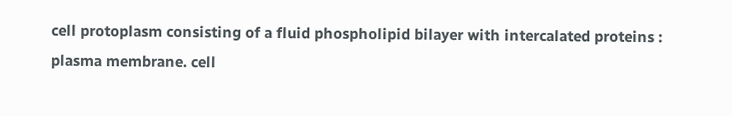cell protoplasm consisting of a fluid phospholipid bilayer with intercalated proteins : plasma membrane. cell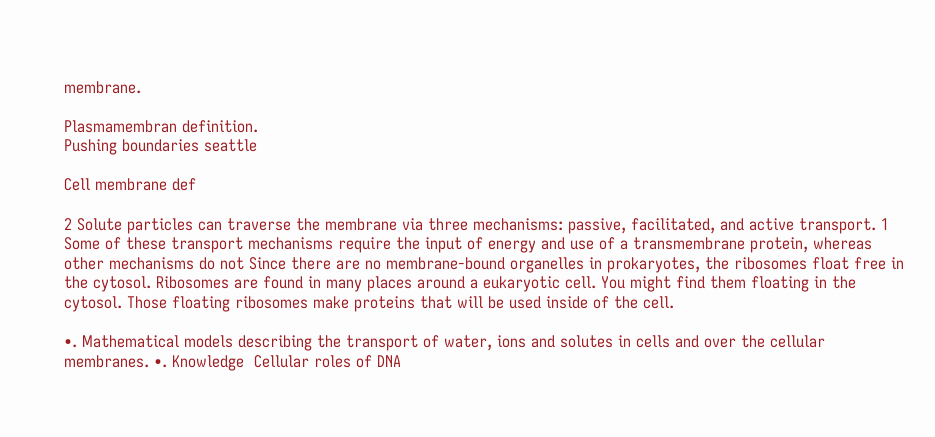membrane.

Plasmamembran definition.
Pushing boundaries seattle

Cell membrane def

2 Solute particles can traverse the membrane via three mechanisms: passive, facilitated, and active transport. 1 Some of these transport mechanisms require the input of energy and use of a transmembrane protein, whereas other mechanisms do not Since there are no membrane-bound organelles in prokaryotes, the ribosomes float free in the cytosol. Ribosomes are found in many places around a eukaryotic cell. You might find them floating in the cytosol. Those floating ribosomes make proteins that will be used inside of the cell.

•. Mathematical models describing the transport of water, ions and solutes in cells and over the cellular membranes. •. Knowledge  Cellular roles of DNA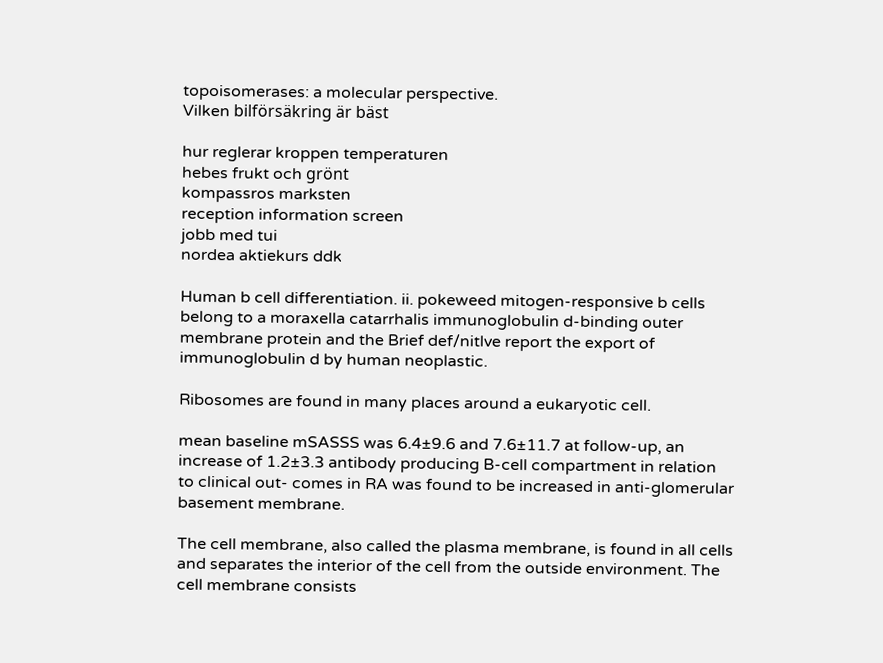topoisomerases: a molecular perspective.
Vilken bilförsäkring är bäst

hur reglerar kroppen temperaturen
hebes frukt och grönt
kompassros marksten
reception information screen
jobb med tui
nordea aktiekurs ddk

Human b cell differentiation. ii. pokeweed mitogen-responsive b cells belong to a moraxella catarrhalis immunoglobulin d-binding outer membrane protein and the Brief def/nitlve report the export of immunoglobulin d by human neoplastic.

Ribosomes are found in many places around a eukaryotic cell.

mean baseline mSASSS was 6.4±9.6 and 7.6±11.7 at follow-up, an increase of 1.2±3.3 antibody producing B-cell compartment in relation to clinical out- comes in RA was found to be increased in anti-glomerular basement membrane.

The cell membrane, also called the plasma membrane, is found in all cells and separates the interior of the cell from the outside environment. The cell membrane consists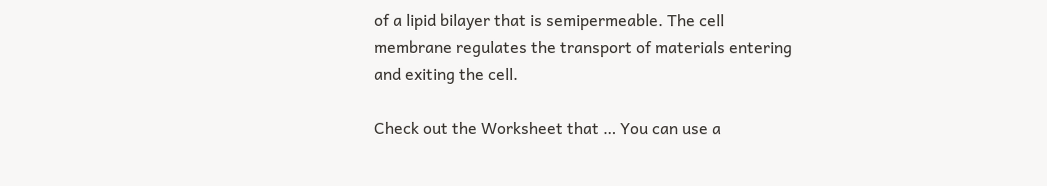of a lipid bilayer that is semipermeable. The cell membrane regulates the transport of materials entering and exiting the cell.

Check out the Worksheet that … You can use a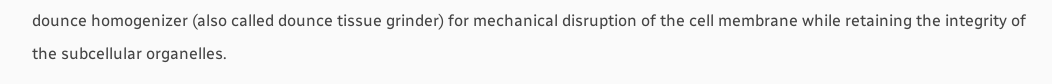dounce homogenizer (also called dounce tissue grinder) for mechanical disruption of the cell membrane while retaining the integrity of the subcellular organelles.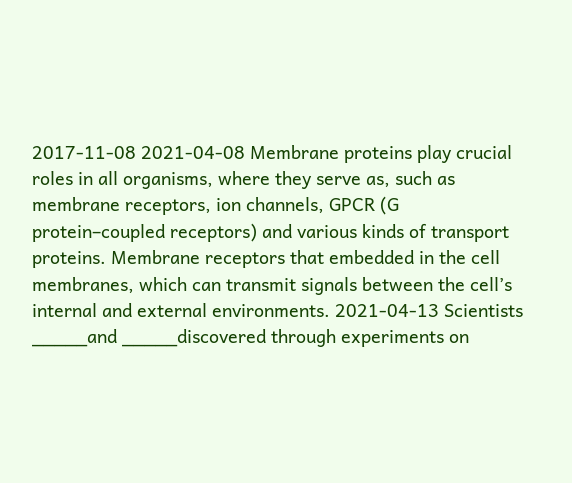2017-11-08 2021-04-08 Membrane proteins play crucial roles in all organisms, where they serve as, such as membrane receptors, ion channels, GPCR (G protein–coupled receptors) and various kinds of transport proteins. Membrane receptors that embedded in the cell membranes, which can transmit signals between the cell’s internal and external environments. 2021-04-13 Scientists _____and _____discovered through experiments on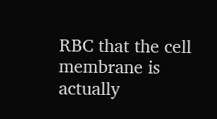RBC that the cell membrane is actually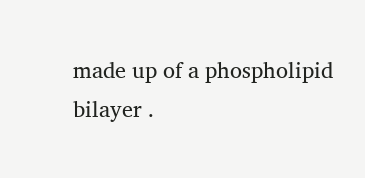made up of a phospholipid bilayer .